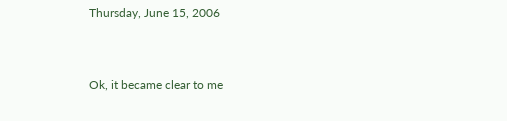Thursday, June 15, 2006


Ok, it became clear to me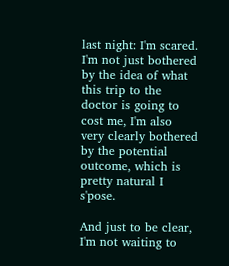last night: I'm scared. I'm not just bothered by the idea of what this trip to the doctor is going to cost me, I'm also very clearly bothered by the potential outcome, which is pretty natural I s'pose.

And just to be clear, I'm not waiting to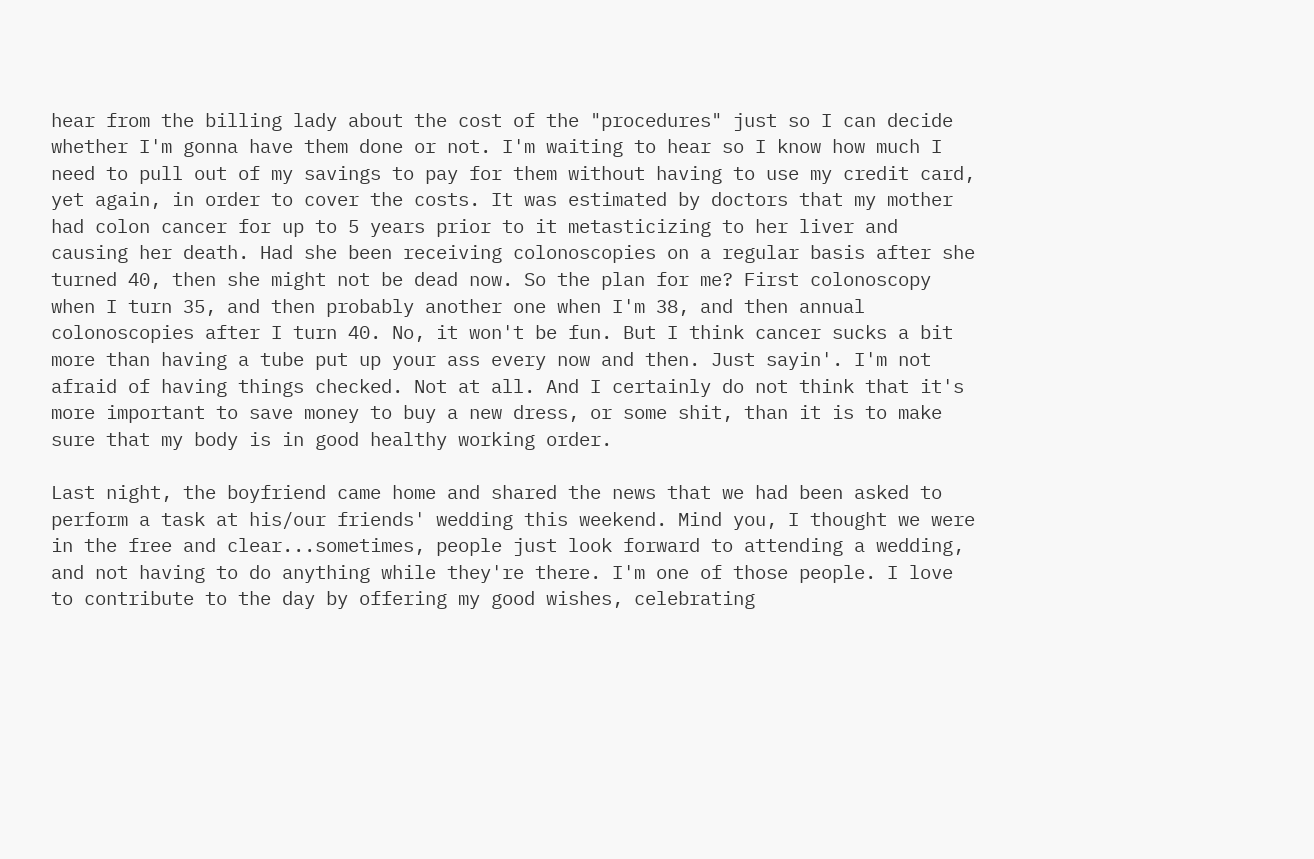hear from the billing lady about the cost of the "procedures" just so I can decide whether I'm gonna have them done or not. I'm waiting to hear so I know how much I need to pull out of my savings to pay for them without having to use my credit card, yet again, in order to cover the costs. It was estimated by doctors that my mother had colon cancer for up to 5 years prior to it metasticizing to her liver and causing her death. Had she been receiving colonoscopies on a regular basis after she turned 40, then she might not be dead now. So the plan for me? First colonoscopy when I turn 35, and then probably another one when I'm 38, and then annual colonoscopies after I turn 40. No, it won't be fun. But I think cancer sucks a bit more than having a tube put up your ass every now and then. Just sayin'. I'm not afraid of having things checked. Not at all. And I certainly do not think that it's more important to save money to buy a new dress, or some shit, than it is to make sure that my body is in good healthy working order.

Last night, the boyfriend came home and shared the news that we had been asked to perform a task at his/our friends' wedding this weekend. Mind you, I thought we were in the free and clear...sometimes, people just look forward to attending a wedding, and not having to do anything while they're there. I'm one of those people. I love to contribute to the day by offering my good wishes, celebrating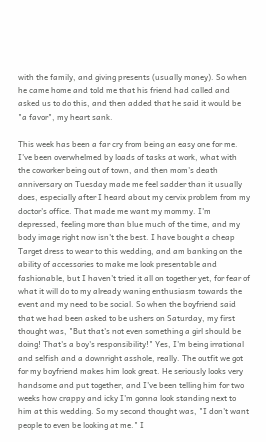with the family, and giving presents (usually money). So when he came home and told me that his friend had called and asked us to do this, and then added that he said it would be "a favor", my heart sank.

This week has been a far cry from being an easy one for me. I've been overwhelmed by loads of tasks at work, what with the coworker being out of town, and then mom's death anniversary on Tuesday made me feel sadder than it usually does, especially after I heard about my cervix problem from my doctor's office. That made me want my mommy. I'm depressed, feeling more than blue much of the time, and my body image right now isn't the best. I have bought a cheap Target dress to wear to this wedding, and am banking on the ability of accessories to make me look presentable and fashionable, but I haven't tried it all on together yet, for fear of what it will do to my already waning enthusiasm towards the event and my need to be social. So when the boyfriend said that we had been asked to be ushers on Saturday, my first thought was, "But that's not even something a girl should be doing! That's a boy's responsibility!" Yes, I'm being irrational and selfish and a downright asshole, really. The outfit we got for my boyfriend makes him look great. He seriously looks very handsome and put together, and I've been telling him for two weeks how crappy and icky I'm gonna look standing next to him at this wedding. So my second thought was, "I don't want people to even be looking at me." I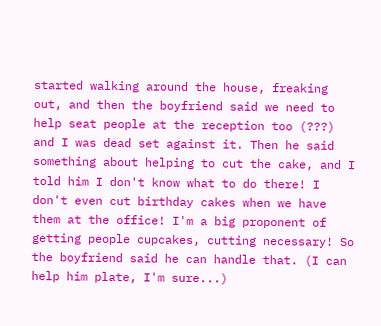started walking around the house, freaking out, and then the boyfriend said we need to help seat people at the reception too (???) and I was dead set against it. Then he said something about helping to cut the cake, and I told him I don't know what to do there! I don't even cut birthday cakes when we have them at the office! I'm a big proponent of getting people cupcakes, cutting necessary! So the boyfriend said he can handle that. (I can help him plate, I'm sure...)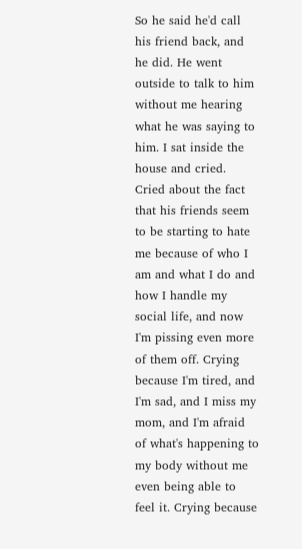So he said he'd call his friend back, and he did. He went outside to talk to him without me hearing what he was saying to him. I sat inside the house and cried. Cried about the fact that his friends seem to be starting to hate me because of who I am and what I do and how I handle my social life, and now I'm pissing even more of them off. Crying because I'm tired, and I'm sad, and I miss my mom, and I'm afraid of what's happening to my body without me even being able to feel it. Crying because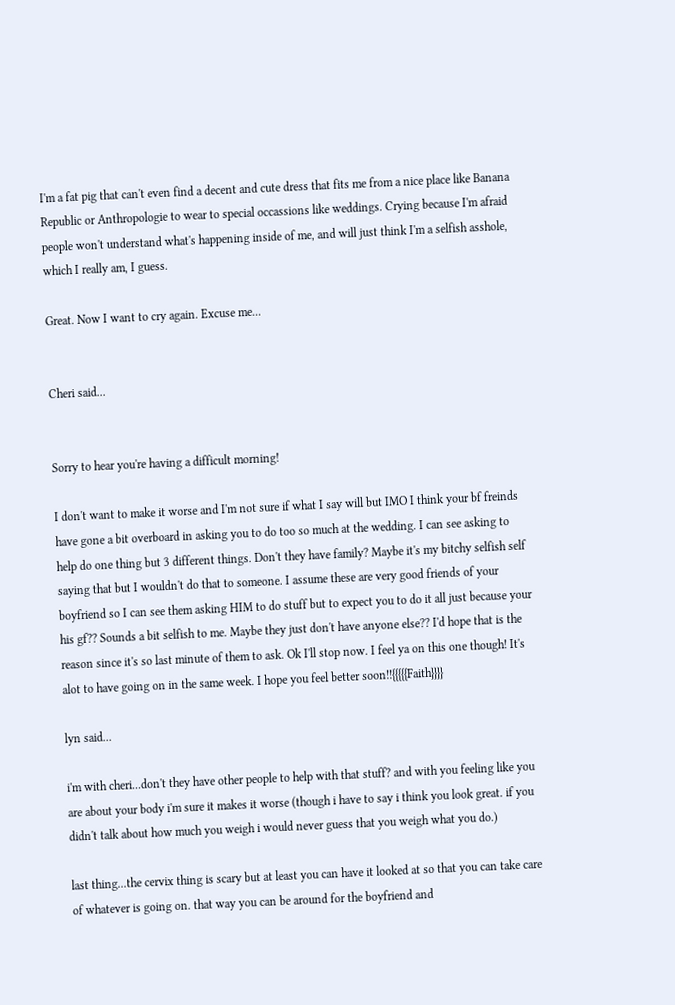I'm a fat pig that can't even find a decent and cute dress that fits me from a nice place like Banana Republic or Anthropologie to wear to special occassions like weddings. Crying because I'm afraid people won't understand what's happening inside of me, and will just think I'm a selfish asshole, which I really am, I guess.

Great. Now I want to cry again. Excuse me...


Cheri said...


Sorry to hear you're having a difficult morning!

I don't want to make it worse and I'm not sure if what I say will but IMO I think your bf freinds have gone a bit overboard in asking you to do too so much at the wedding. I can see asking to help do one thing but 3 different things. Don't they have family? Maybe it's my bitchy selfish self saying that but I wouldn't do that to someone. I assume these are very good friends of your boyfriend so I can see them asking HIM to do stuff but to expect you to do it all just because your his gf?? Sounds a bit selfish to me. Maybe they just don't have anyone else?? I'd hope that is the reason since it's so last minute of them to ask. Ok I'll stop now. I feel ya on this one though! It's alot to have going on in the same week. I hope you feel better soon!!{{{{{Faith}}}}

lyn said...

i'm with cheri...don't they have other people to help with that stuff? and with you feeling like you are about your body i'm sure it makes it worse (though i have to say i think you look great. if you didn't talk about how much you weigh i would never guess that you weigh what you do.)

last thing...the cervix thing is scary but at least you can have it looked at so that you can take care of whatever is going on. that way you can be around for the boyfriend and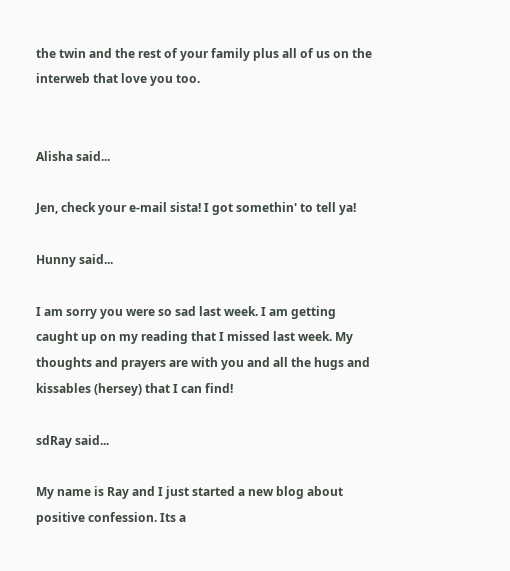the twin and the rest of your family plus all of us on the interweb that love you too.


Alisha said...

Jen, check your e-mail sista! I got somethin' to tell ya!

Hunny said...

I am sorry you were so sad last week. I am getting caught up on my reading that I missed last week. My thoughts and prayers are with you and all the hugs and kissables (hersey) that I can find!

sdRay said...

My name is Ray and I just started a new blog about positive confession. Its a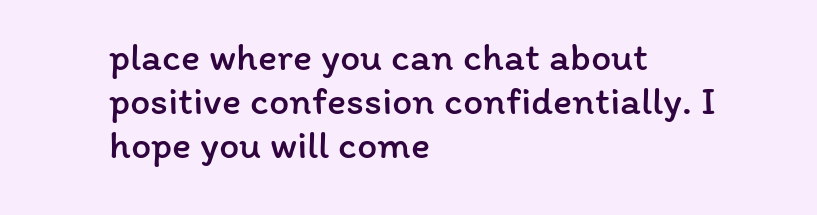place where you can chat about positive confession confidentially. I hope you will come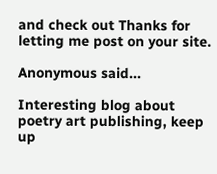and check out Thanks for letting me post on your site.

Anonymous said...

Interesting blog about poetry art publishing, keep up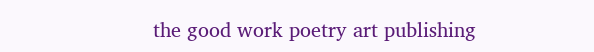the good work poetry art publishing